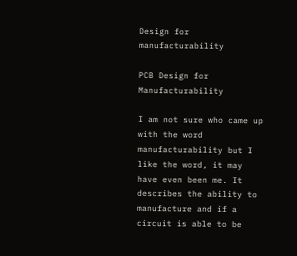Design for manufacturability

PCB Design for Manufacturability

I am not sure who came up with the word manufacturability but I like the word, it may have even been me. It describes the ability to manufacture and if a circuit is able to be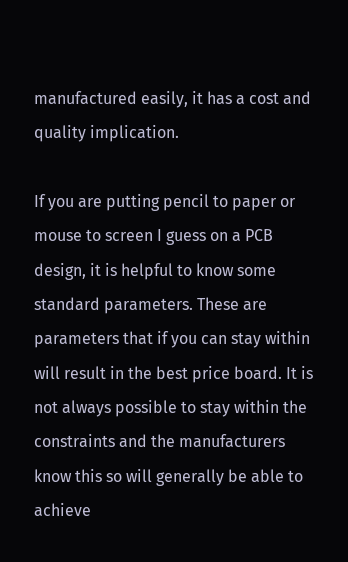manufactured easily, it has a cost and quality implication.

If you are putting pencil to paper or mouse to screen I guess on a PCB design, it is helpful to know some standard parameters. These are parameters that if you can stay within will result in the best price board. It is not always possible to stay within the constraints and the manufacturers know this so will generally be able to achieve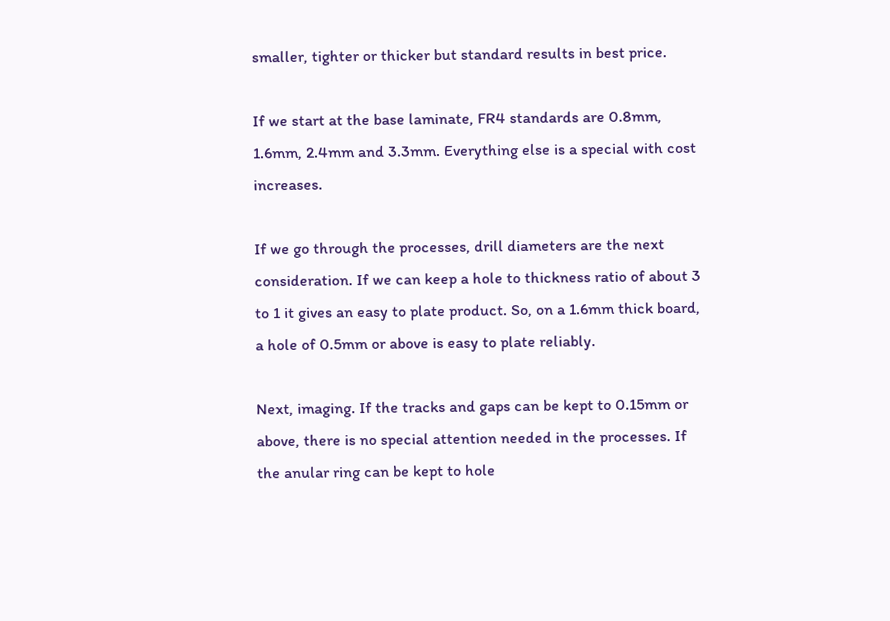smaller, tighter or thicker but standard results in best price.

If we start at the base laminate, FR4 standards are 0.8mm, 1.6mm, 2.4mm and 3.3mm. Everything else is a special with cost increases.

If we go through the processes, drill diameters are the next consideration. If we can keep a hole to thickness ratio of about 3 to 1 it gives an easy to plate product. So, on a 1.6mm thick board, a hole of 0.5mm or above is easy to plate reliably.

Next, imaging. If the tracks and gaps can be kept to 0.15mm or above, there is no special attention needed in the processes. If the anular ring can be kept to hole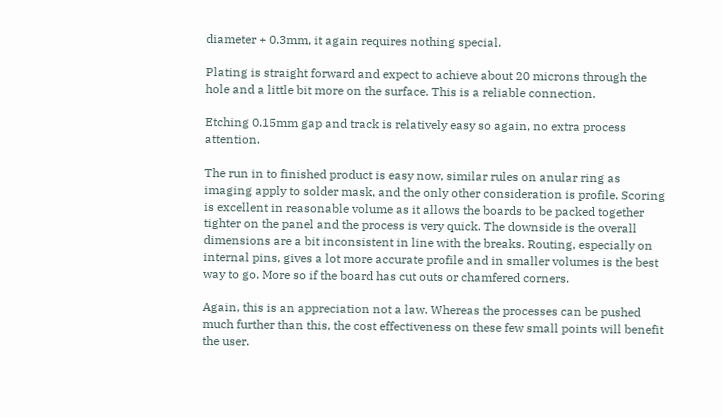diameter + 0.3mm, it again requires nothing special.

Plating is straight forward and expect to achieve about 20 microns through the hole and a little bit more on the surface. This is a reliable connection.

Etching 0.15mm gap and track is relatively easy so again, no extra process attention.

The run in to finished product is easy now, similar rules on anular ring as imaging apply to solder mask, and the only other consideration is profile. Scoring is excellent in reasonable volume as it allows the boards to be packed together tighter on the panel and the process is very quick. The downside is the overall dimensions are a bit inconsistent in line with the breaks. Routing, especially on internal pins, gives a lot more accurate profile and in smaller volumes is the best way to go. More so if the board has cut outs or chamfered corners.

Again, this is an appreciation not a law. Whereas the processes can be pushed much further than this, the cost effectiveness on these few small points will benefit the user.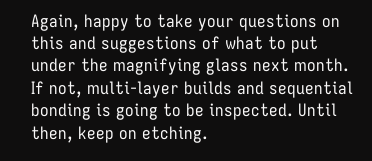Again, happy to take your questions on this and suggestions of what to put under the magnifying glass next month. If not, multi-layer builds and sequential bonding is going to be inspected. Until then, keep on etching.